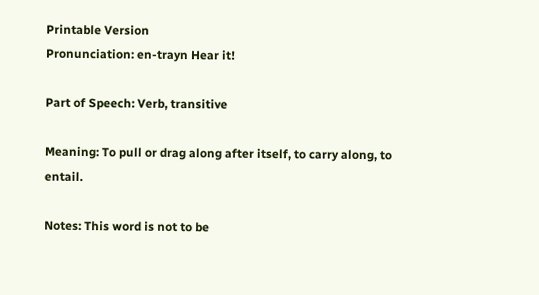Printable Version
Pronunciation: en-trayn Hear it!

Part of Speech: Verb, transitive

Meaning: To pull or drag along after itself, to carry along, to entail.

Notes: This word is not to be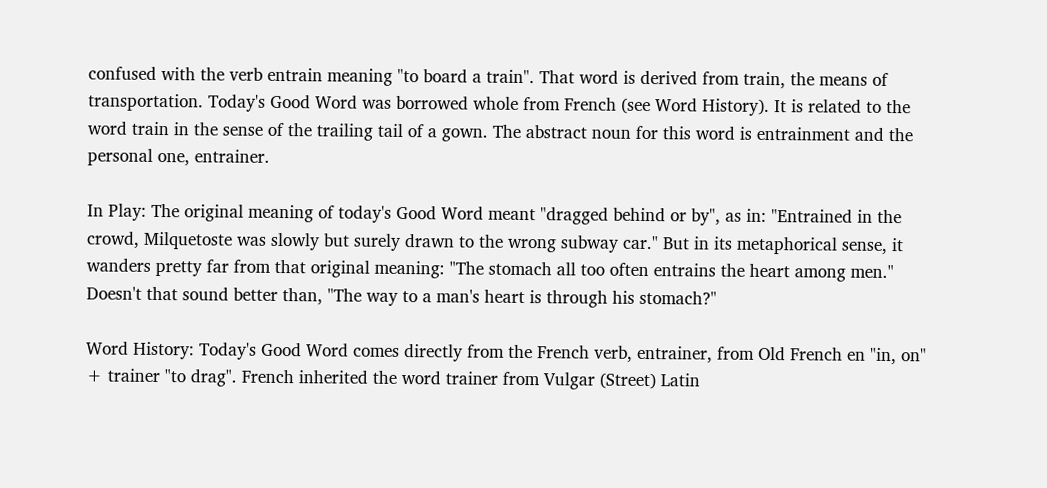confused with the verb entrain meaning "to board a train". That word is derived from train, the means of transportation. Today's Good Word was borrowed whole from French (see Word History). It is related to the word train in the sense of the trailing tail of a gown. The abstract noun for this word is entrainment and the personal one, entrainer.

In Play: The original meaning of today's Good Word meant "dragged behind or by", as in: "Entrained in the crowd, Milquetoste was slowly but surely drawn to the wrong subway car." But in its metaphorical sense, it wanders pretty far from that original meaning: "The stomach all too often entrains the heart among men." Doesn't that sound better than, "The way to a man's heart is through his stomach?"

Word History: Today's Good Word comes directly from the French verb, entrainer, from Old French en "in, on" + trainer "to drag". French inherited the word trainer from Vulgar (Street) Latin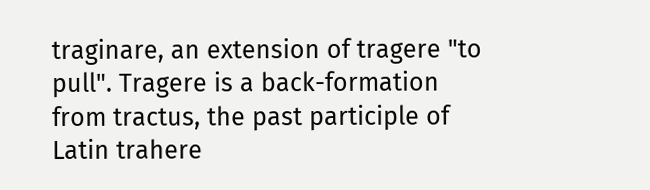traginare, an extension of tragere "to pull". Tragere is a back-formation from tractus, the past participle of Latin trahere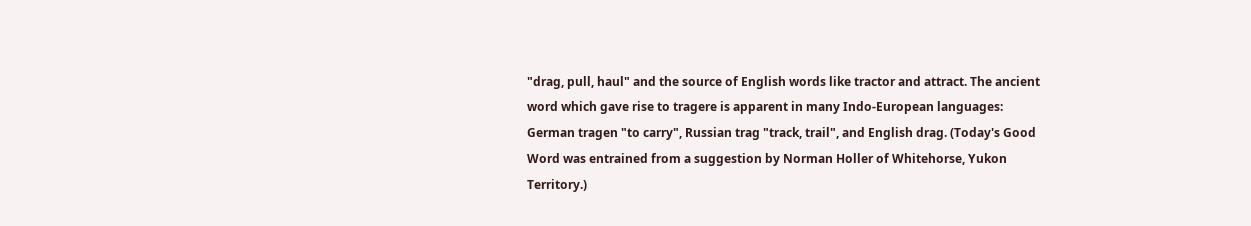"drag, pull, haul" and the source of English words like tractor and attract. The ancient word which gave rise to tragere is apparent in many Indo-European languages: German tragen "to carry", Russian trag "track, trail", and English drag. (Today's Good Word was entrained from a suggestion by Norman Holler of Whitehorse, Yukon Territory.)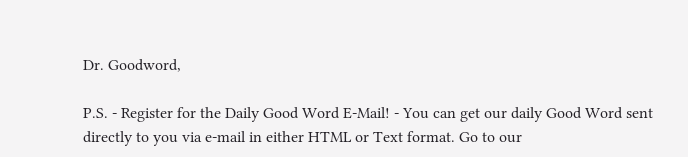Dr. Goodword,

P.S. - Register for the Daily Good Word E-Mail! - You can get our daily Good Word sent directly to you via e-mail in either HTML or Text format. Go to our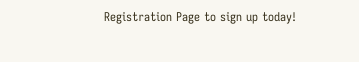Registration Page to sign up today!